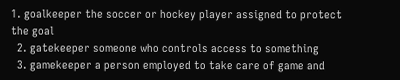1. goalkeeper the soccer or hockey player assigned to protect the goal
  2. gatekeeper someone who controls access to something
  3. gamekeeper a person employed to take care of game and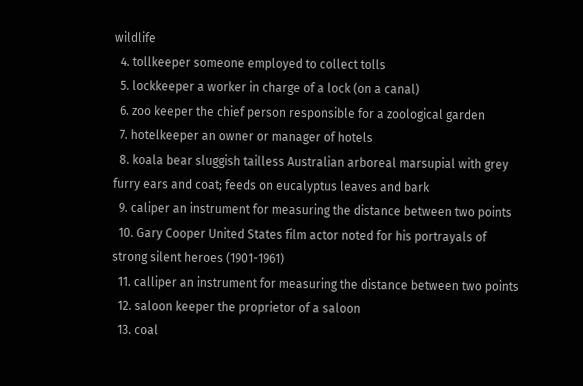wildlife
  4. tollkeeper someone employed to collect tolls
  5. lockkeeper a worker in charge of a lock (on a canal)
  6. zoo keeper the chief person responsible for a zoological garden
  7. hotelkeeper an owner or manager of hotels
  8. koala bear sluggish tailless Australian arboreal marsupial with grey furry ears and coat; feeds on eucalyptus leaves and bark
  9. caliper an instrument for measuring the distance between two points
  10. Gary Cooper United States film actor noted for his portrayals of strong silent heroes (1901-1961)
  11. calliper an instrument for measuring the distance between two points
  12. saloon keeper the proprietor of a saloon
  13. coal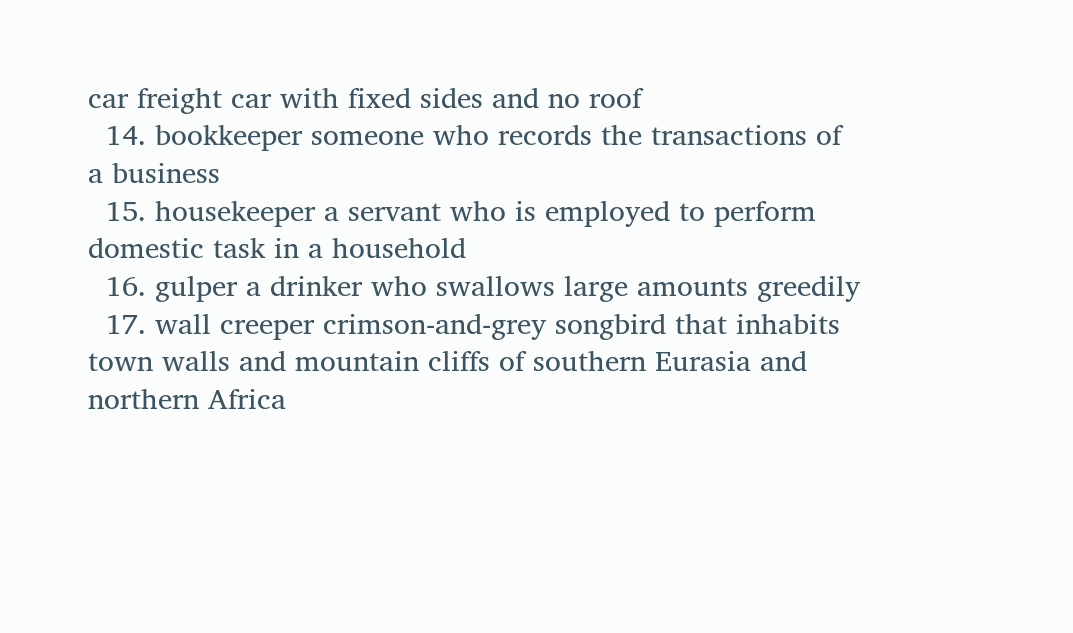car freight car with fixed sides and no roof
  14. bookkeeper someone who records the transactions of a business
  15. housekeeper a servant who is employed to perform domestic task in a household
  16. gulper a drinker who swallows large amounts greedily
  17. wall creeper crimson-and-grey songbird that inhabits town walls and mountain cliffs of southern Eurasia and northern Africa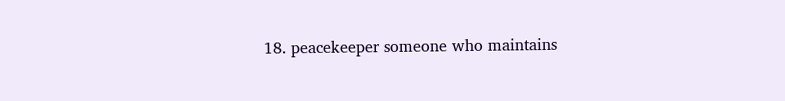18. peacekeeper someone who maintains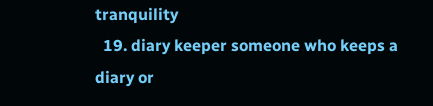tranquility
  19. diary keeper someone who keeps a diary or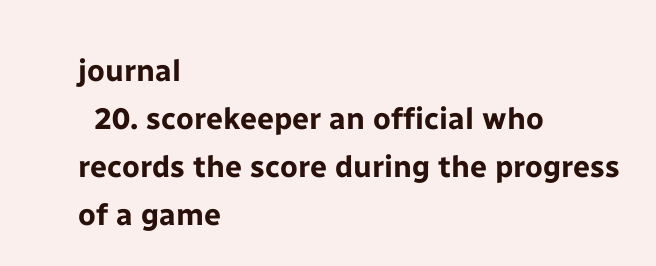journal
  20. scorekeeper an official who records the score during the progress of a game